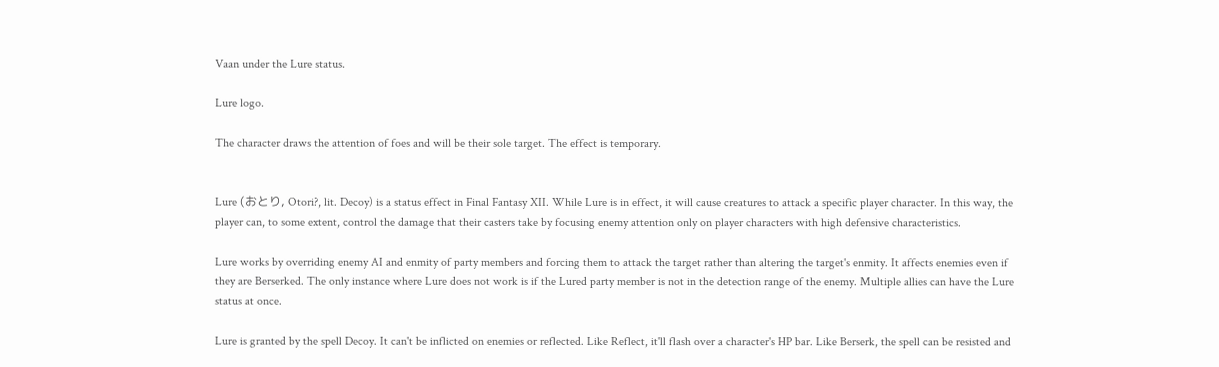Vaan under the Lure status.

Lure logo.

The character draws the attention of foes and will be their sole target. The effect is temporary.


Lure (おとり, Otori?, lit. Decoy) is a status effect in Final Fantasy XII. While Lure is in effect, it will cause creatures to attack a specific player character. In this way, the player can, to some extent, control the damage that their casters take by focusing enemy attention only on player characters with high defensive characteristics.

Lure works by overriding enemy AI and enmity of party members and forcing them to attack the target rather than altering the target's enmity. It affects enemies even if they are Berserked. The only instance where Lure does not work is if the Lured party member is not in the detection range of the enemy. Multiple allies can have the Lure status at once.

Lure is granted by the spell Decoy. It can't be inflicted on enemies or reflected. Like Reflect, it'll flash over a character's HP bar. Like Berserk, the spell can be resisted and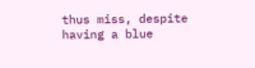thus miss, despite having a blue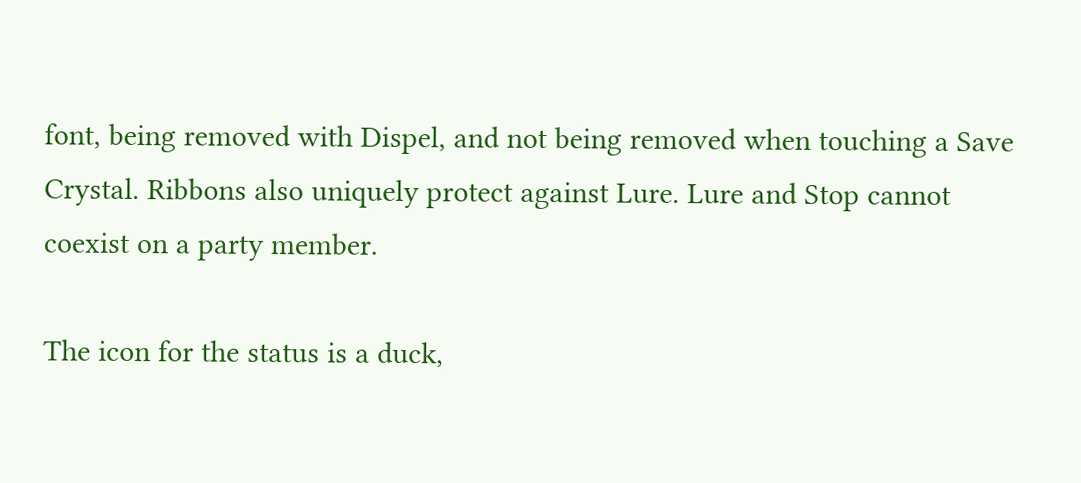font, being removed with Dispel, and not being removed when touching a Save Crystal. Ribbons also uniquely protect against Lure. Lure and Stop cannot coexist on a party member.

The icon for the status is a duck,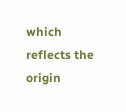which reflects the origin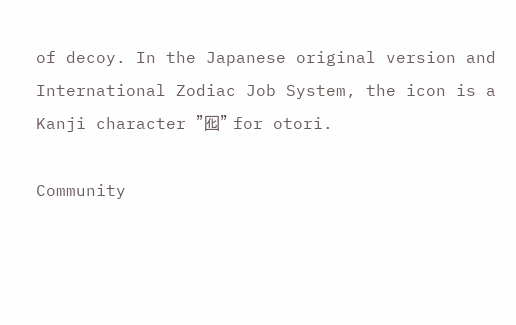of decoy. In the Japanese original version and International Zodiac Job System, the icon is a Kanji character "囮" for otori.

Community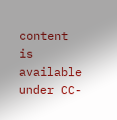content is available under CC-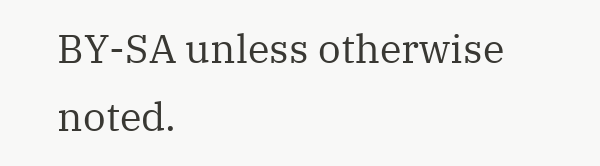BY-SA unless otherwise noted.